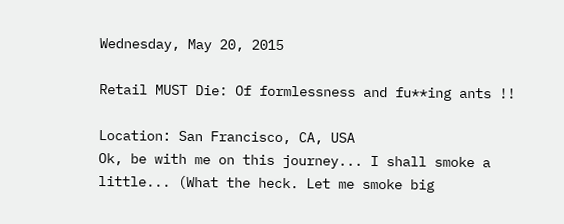Wednesday, May 20, 2015

Retail MUST Die: Of formlessness and fu**ing ants !!

Location: San Francisco, CA, USA
Ok, be with me on this journey... I shall smoke a little... (What the heck. Let me smoke big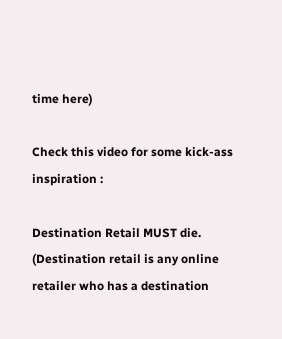time here)

Check this video for some kick-ass inspiration :

Destination Retail MUST die. (Destination retail is any online retailer who has a destination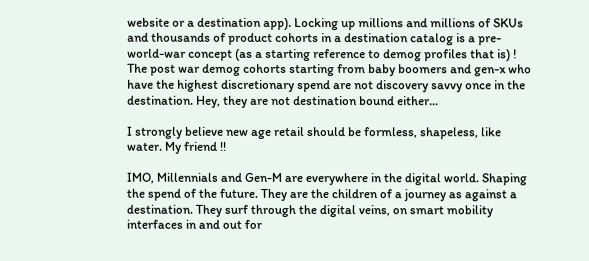website or a destination app). Locking up millions and millions of SKUs and thousands of product cohorts in a destination catalog is a pre-world-war concept (as a starting reference to demog profiles that is) ! The post war demog cohorts starting from baby boomers and gen-x who have the highest discretionary spend are not discovery savvy once in the destination. Hey, they are not destination bound either...

I strongly believe new age retail should be formless, shapeless, like water. My friend !!

IMO, Millennials and Gen-M are everywhere in the digital world. Shaping the spend of the future. They are the children of a journey as against a destination. They surf through the digital veins, on smart mobility interfaces in and out for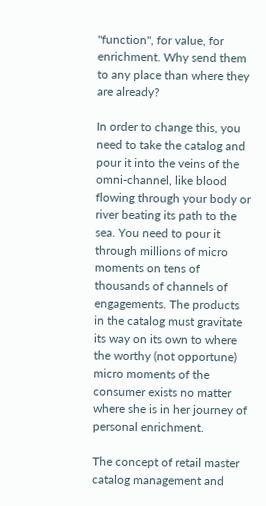"function", for value, for enrichment. Why send them to any place than where they are already?

In order to change this, you need to take the catalog and pour it into the veins of the omni-channel, like blood flowing through your body or river beating its path to the sea. You need to pour it through millions of micro moments on tens of thousands of channels of engagements. The products in the catalog must gravitate its way on its own to where the worthy (not opportune) micro moments of the consumer exists no matter where she is in her journey of personal enrichment.

The concept of retail master catalog management and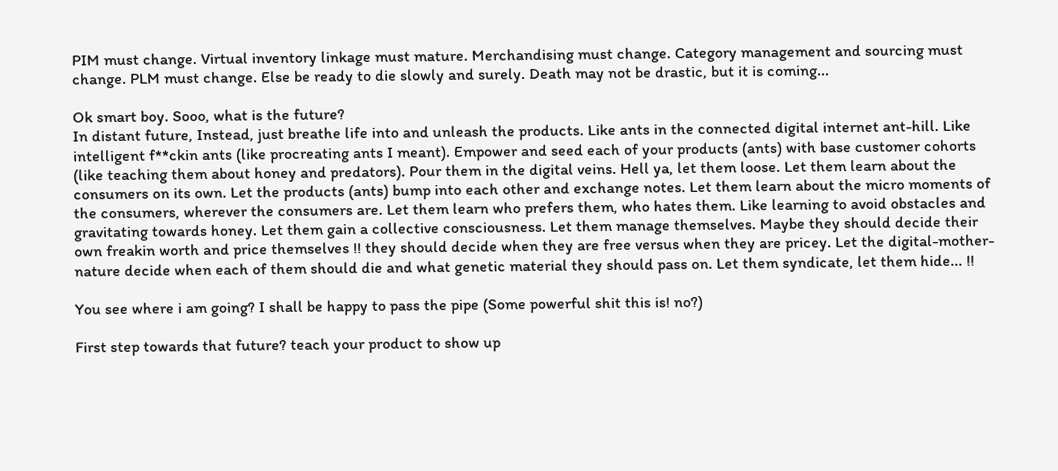PIM must change. Virtual inventory linkage must mature. Merchandising must change. Category management and sourcing must change. PLM must change. Else be ready to die slowly and surely. Death may not be drastic, but it is coming...

Ok smart boy. Sooo, what is the future?
In distant future, Instead, just breathe life into and unleash the products. Like ants in the connected digital internet ant-hill. Like intelligent f**ckin ants (like procreating ants I meant). Empower and seed each of your products (ants) with base customer cohorts (like teaching them about honey and predators). Pour them in the digital veins. Hell ya, let them loose. Let them learn about the consumers on its own. Let the products (ants) bump into each other and exchange notes. Let them learn about the micro moments of the consumers, wherever the consumers are. Let them learn who prefers them, who hates them. Like learning to avoid obstacles and gravitating towards honey. Let them gain a collective consciousness. Let them manage themselves. Maybe they should decide their own freakin worth and price themselves !! they should decide when they are free versus when they are pricey. Let the digital-mother-nature decide when each of them should die and what genetic material they should pass on. Let them syndicate, let them hide... !!

You see where i am going? I shall be happy to pass the pipe (Some powerful shit this is! no?)

First step towards that future? teach your product to show up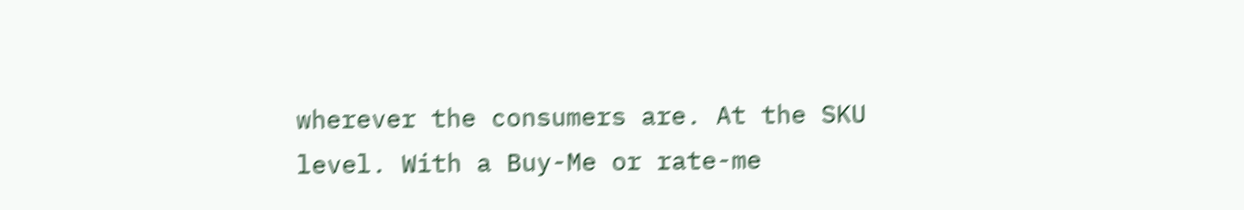wherever the consumers are. At the SKU level. With a Buy-Me or rate-me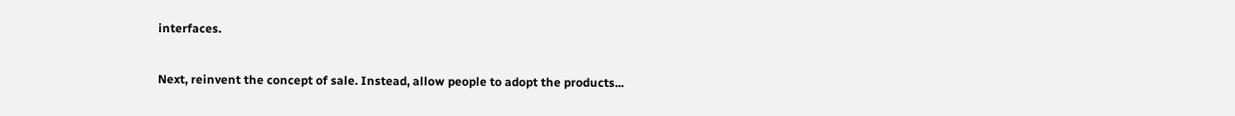interfaces.

Next, reinvent the concept of sale. Instead, allow people to adopt the products...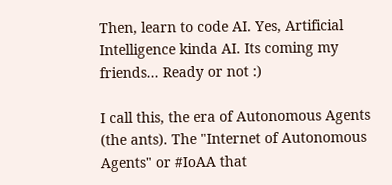Then, learn to code AI. Yes, Artificial Intelligence kinda AI. Its coming my friends... Ready or not :)

I call this, the era of Autonomous Agents (the ants). The "Internet of Autonomous Agents" or #IoAA that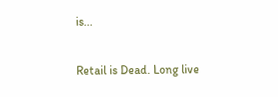is...

Retail is Dead. Long live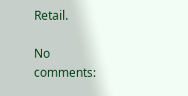Retail.

No comments: